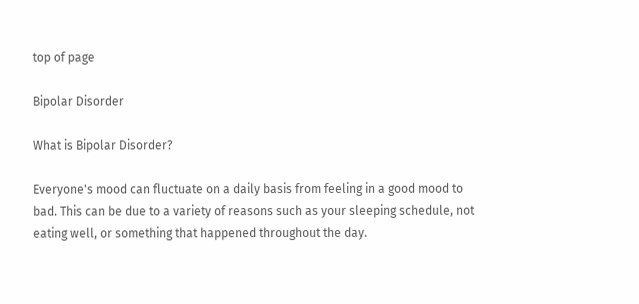top of page

Bipolar Disorder

What is Bipolar Disorder?

Everyone's mood can fluctuate on a daily basis from feeling in a good mood to bad. This can be due to a variety of reasons such as your sleeping schedule, not eating well, or something that happened throughout the day.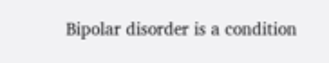Bipolar disorder is a condition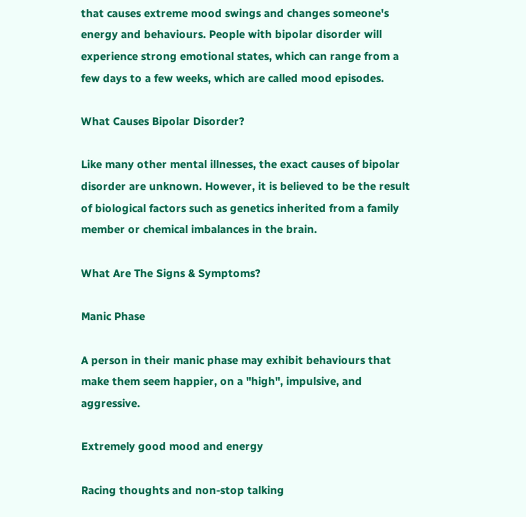that causes extreme mood swings and changes someone's energy and behaviours. People with bipolar disorder will experience strong emotional states, which can range from a few days to a few weeks, which are called mood episodes.

What Causes Bipolar Disorder?

Like many other mental illnesses, the exact causes of bipolar disorder are unknown. However, it is believed to be the result of biological factors such as genetics inherited from a family member or chemical imbalances in the brain.

What Are The Signs & Symptoms?

Manic Phase

A person in their manic phase may exhibit behaviours that make them seem happier, on a "high", impulsive, and aggressive.

Extremely good mood and energy

Racing thoughts and non-stop talking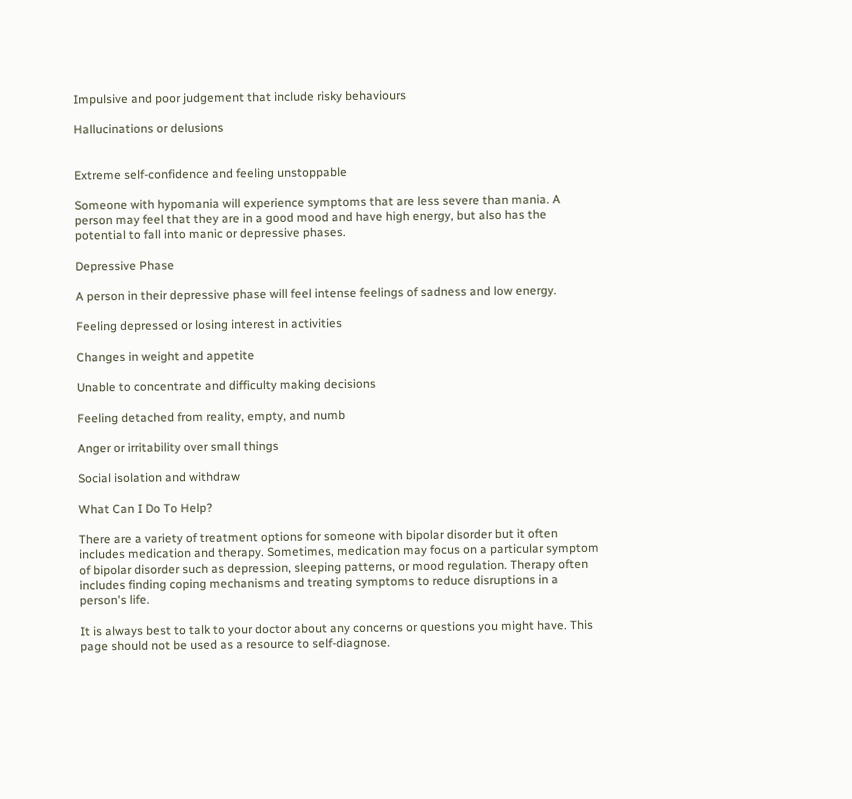Impulsive and poor judgement that include risky behaviours

Hallucinations or delusions


Extreme self-confidence and feeling unstoppable

Someone with hypomania will experience symptoms that are less severe than mania. A person may feel that they are in a good mood and have high energy, but also has the potential to fall into manic or depressive phases.

Depressive Phase

A person in their depressive phase will feel intense feelings of sadness and low energy.

Feeling depressed or losing interest in activities

Changes in weight and appetite

Unable to concentrate and difficulty making decisions

Feeling detached from reality, empty, and numb

Anger or irritability over small things

Social isolation and withdraw

What Can I Do To Help?

There are a variety of treatment options for someone with bipolar disorder but it often includes medication and therapy. Sometimes, medication may focus on a particular symptom of bipolar disorder such as depression, sleeping patterns, or mood regulation. Therapy often includes finding coping mechanisms and treating symptoms to reduce disruptions in a person's life.

It is always best to talk to your doctor about any concerns or questions you might have. This page should not be used as a resource to self-diagnose.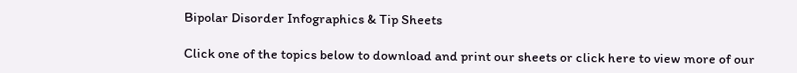Bipolar Disorder Infographics & Tip Sheets

Click one of the topics below to download and print our sheets or click here to view more of our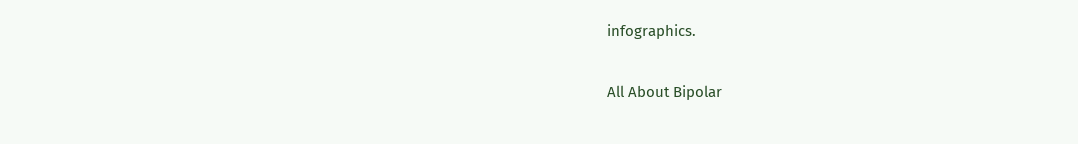infographics.

All About Bipolar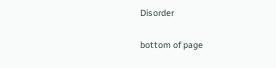Disorder

bottom of page